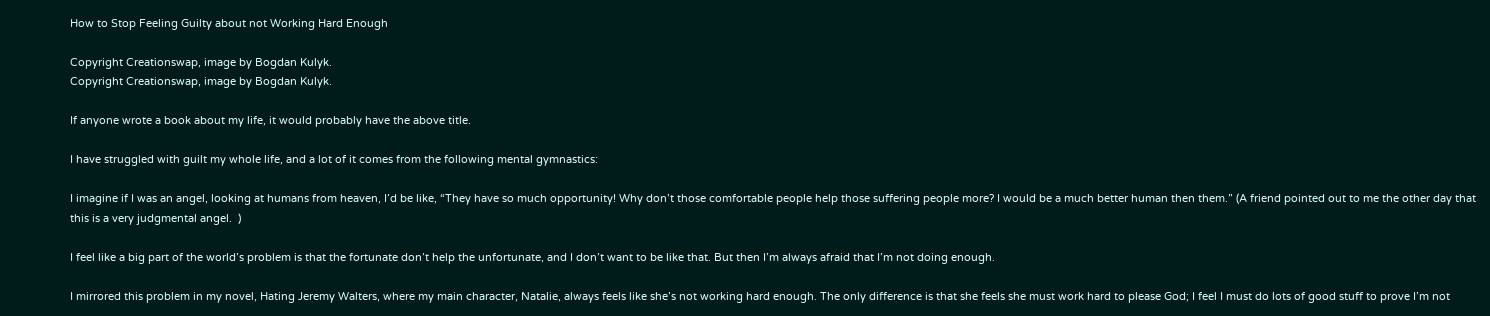How to Stop Feeling Guilty about not Working Hard Enough

Copyright Creationswap, image by Bogdan Kulyk.
Copyright Creationswap, image by Bogdan Kulyk.

If anyone wrote a book about my life, it would probably have the above title.

I have struggled with guilt my whole life, and a lot of it comes from the following mental gymnastics:

I imagine if I was an angel, looking at humans from heaven, I’d be like, “They have so much opportunity! Why don’t those comfortable people help those suffering people more? I would be a much better human then them.” (A friend pointed out to me the other day that this is a very judgmental angel.  )

I feel like a big part of the world’s problem is that the fortunate don’t help the unfortunate, and I don’t want to be like that. But then I’m always afraid that I’m not doing enough.

I mirrored this problem in my novel, Hating Jeremy Walters, where my main character, Natalie, always feels like she’s not working hard enough. The only difference is that she feels she must work hard to please God; I feel I must do lots of good stuff to prove I’m not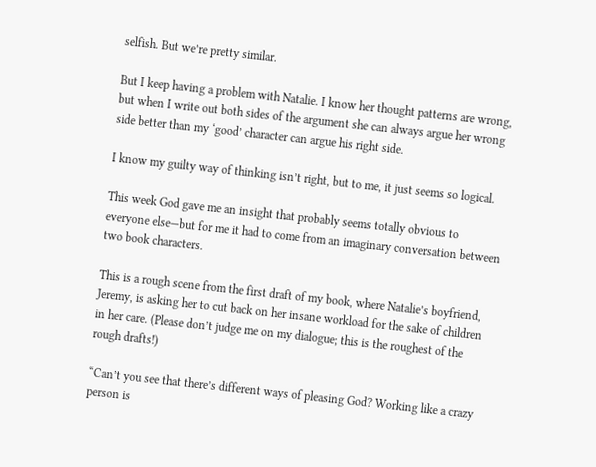selfish. But we’re pretty similar.

But I keep having a problem with Natalie. I know her thought patterns are wrong, but when I write out both sides of the argument she can always argue her wrong side better than my ‘good’ character can argue his right side.

I know my guilty way of thinking isn’t right, but to me, it just seems so logical.

This week God gave me an insight that probably seems totally obvious to everyone else—but for me it had to come from an imaginary conversation between two book characters.

This is a rough scene from the first draft of my book, where Natalie’s boyfriend, Jeremy, is asking her to cut back on her insane workload for the sake of children in her care. (Please don’t judge me on my dialogue; this is the roughest of the rough drafts!)

“Can’t you see that there’s different ways of pleasing God? Working like a crazy person is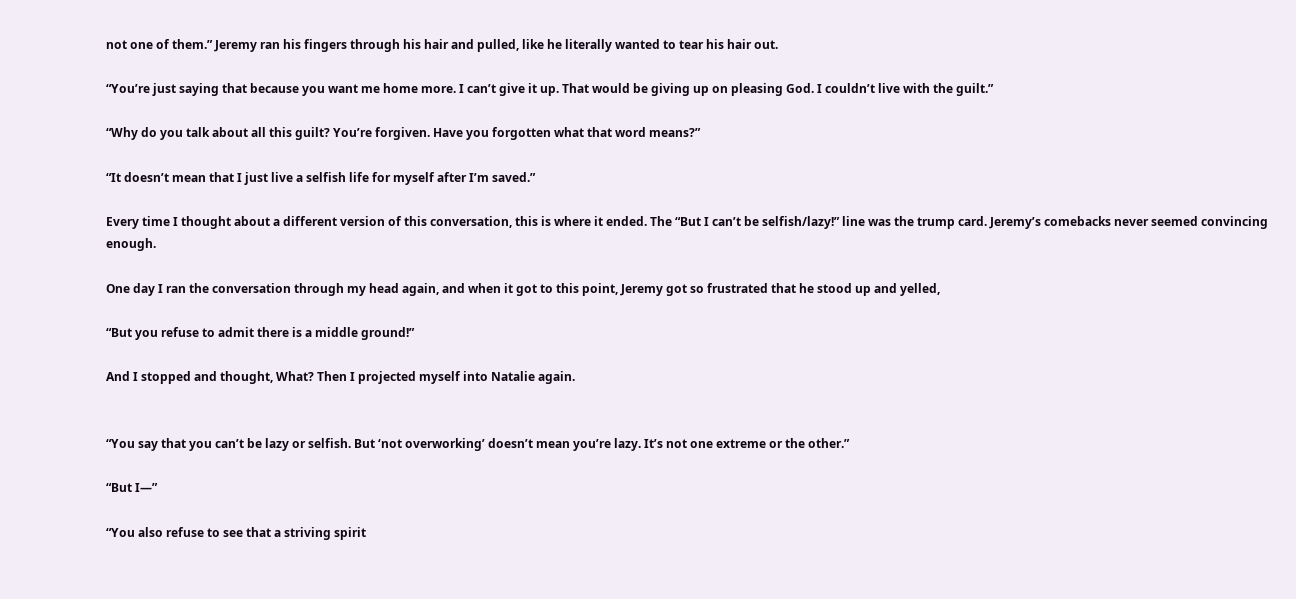not one of them.” Jeremy ran his fingers through his hair and pulled, like he literally wanted to tear his hair out.

“You’re just saying that because you want me home more. I can’t give it up. That would be giving up on pleasing God. I couldn’t live with the guilt.”

“Why do you talk about all this guilt? You’re forgiven. Have you forgotten what that word means?”

“It doesn’t mean that I just live a selfish life for myself after I’m saved.”

Every time I thought about a different version of this conversation, this is where it ended. The “But I can’t be selfish/lazy!” line was the trump card. Jeremy’s comebacks never seemed convincing enough.

One day I ran the conversation through my head again, and when it got to this point, Jeremy got so frustrated that he stood up and yelled,

“But you refuse to admit there is a middle ground!”

And I stopped and thought, What? Then I projected myself into Natalie again.


“You say that you can’t be lazy or selfish. But ‘not overworking’ doesn’t mean you’re lazy. It’s not one extreme or the other.”

“But I—”

“You also refuse to see that a striving spirit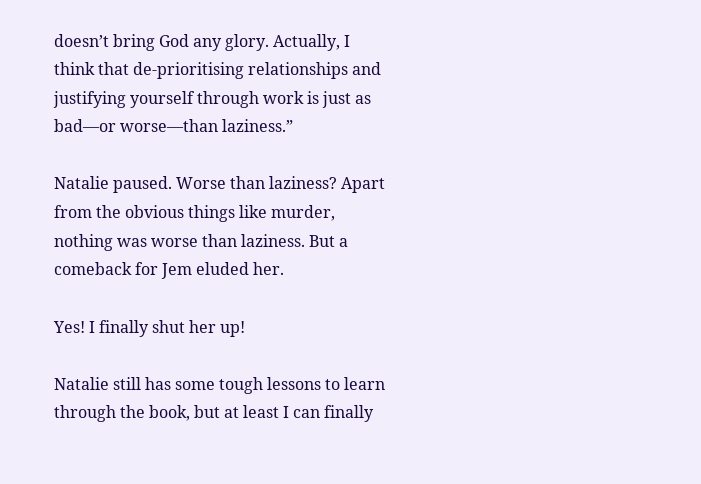doesn’t bring God any glory. Actually, I think that de-prioritising relationships and justifying yourself through work is just as bad—or worse—than laziness.”

Natalie paused. Worse than laziness? Apart from the obvious things like murder, nothing was worse than laziness. But a comeback for Jem eluded her.

Yes! I finally shut her up!

Natalie still has some tough lessons to learn through the book, but at least I can finally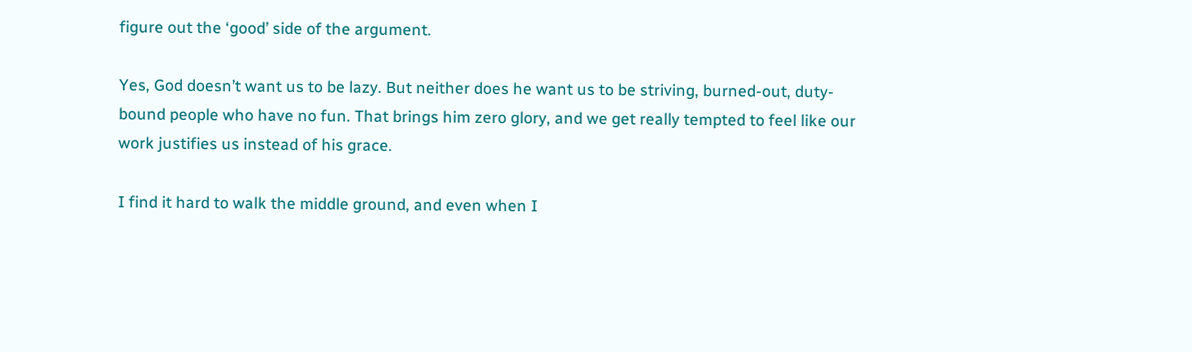figure out the ‘good’ side of the argument.

Yes, God doesn’t want us to be lazy. But neither does he want us to be striving, burned-out, duty-bound people who have no fun. That brings him zero glory, and we get really tempted to feel like our work justifies us instead of his grace.

I find it hard to walk the middle ground, and even when I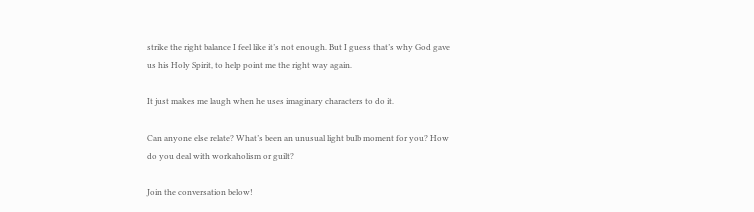strike the right balance I feel like it’s not enough. But I guess that’s why God gave us his Holy Spirit, to help point me the right way again.

It just makes me laugh when he uses imaginary characters to do it.

Can anyone else relate? What’s been an unusual light bulb moment for you? How do you deal with workaholism or guilt?

Join the conversation below!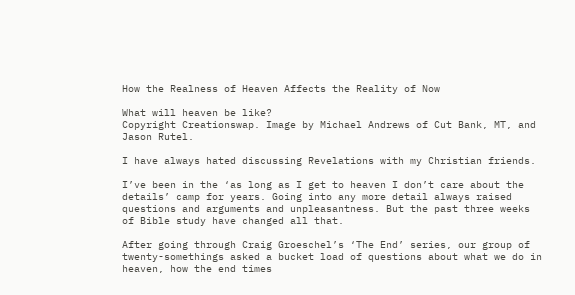How the Realness of Heaven Affects the Reality of Now

What will heaven be like?
Copyright Creationswap. Image by Michael Andrews of Cut Bank, MT, and Jason Rutel.

I have always hated discussing Revelations with my Christian friends.

I’ve been in the ‘as long as I get to heaven I don’t care about the details’ camp for years. Going into any more detail always raised questions and arguments and unpleasantness. But the past three weeks of Bible study have changed all that.

After going through Craig Groeschel’s ‘The End’ series, our group of twenty-somethings asked a bucket load of questions about what we do in heaven, how the end times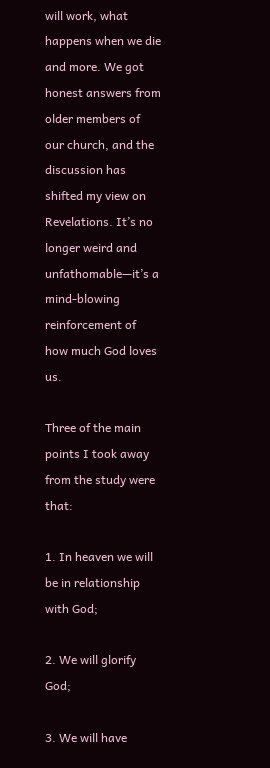will work, what happens when we die and more. We got honest answers from older members of our church, and the discussion has shifted my view on Revelations. It’s no longer weird and unfathomable—it’s a mind-blowing reinforcement of how much God loves us.

Three of the main points I took away from the study were that:

1. In heaven we will be in relationship with God;

2. We will glorify God;

3. We will have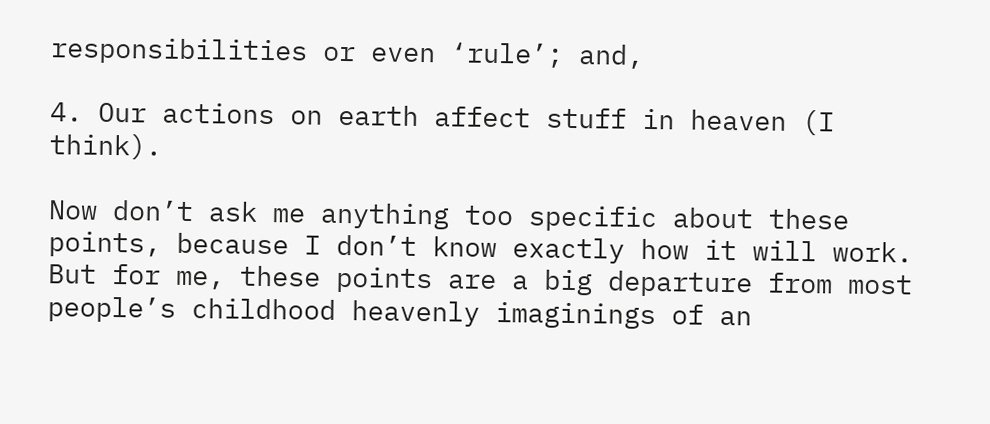responsibilities or even ‘rule’; and,

4. Our actions on earth affect stuff in heaven (I think).

Now don’t ask me anything too specific about these points, because I don’t know exactly how it will work. But for me, these points are a big departure from most people’s childhood heavenly imaginings of an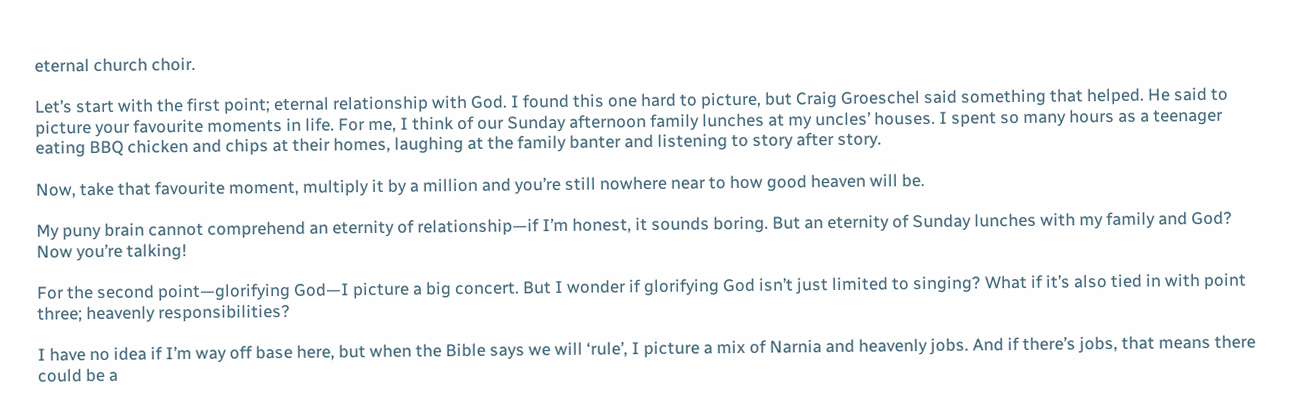eternal church choir.

Let’s start with the first point; eternal relationship with God. I found this one hard to picture, but Craig Groeschel said something that helped. He said to picture your favourite moments in life. For me, I think of our Sunday afternoon family lunches at my uncles’ houses. I spent so many hours as a teenager eating BBQ chicken and chips at their homes, laughing at the family banter and listening to story after story.

Now, take that favourite moment, multiply it by a million and you’re still nowhere near to how good heaven will be.

My puny brain cannot comprehend an eternity of relationship—if I’m honest, it sounds boring. But an eternity of Sunday lunches with my family and God? Now you’re talking!

For the second point—glorifying God—I picture a big concert. But I wonder if glorifying God isn’t just limited to singing? What if it’s also tied in with point three; heavenly responsibilities?

I have no idea if I’m way off base here, but when the Bible says we will ‘rule’, I picture a mix of Narnia and heavenly jobs. And if there’s jobs, that means there could be a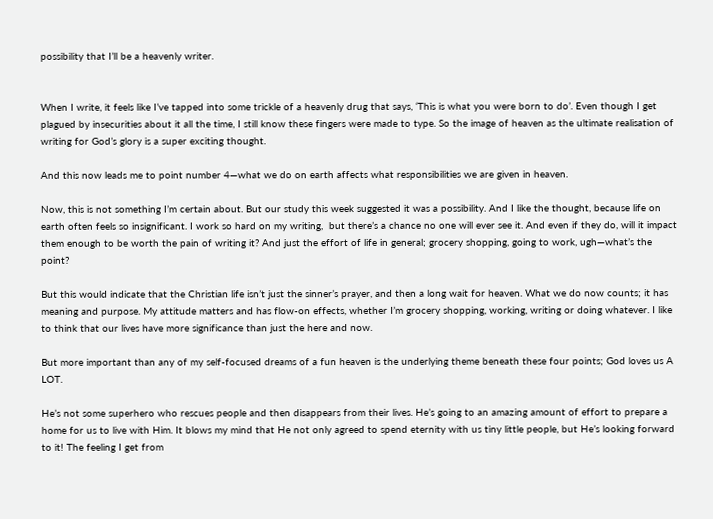possibility that I’ll be a heavenly writer.


When I write, it feels like I’ve tapped into some trickle of a heavenly drug that says, ‘This is what you were born to do’. Even though I get plagued by insecurities about it all the time, I still know these fingers were made to type. So the image of heaven as the ultimate realisation of writing for God’s glory is a super exciting thought.

And this now leads me to point number 4—what we do on earth affects what responsibilities we are given in heaven.

Now, this is not something I’m certain about. But our study this week suggested it was a possibility. And I like the thought, because life on earth often feels so insignificant. I work so hard on my writing,  but there’s a chance no one will ever see it. And even if they do, will it impact them enough to be worth the pain of writing it? And just the effort of life in general; grocery shopping, going to work, ugh—what’s the point?

But this would indicate that the Christian life isn’t just the sinner’s prayer, and then a long wait for heaven. What we do now counts; it has meaning and purpose. My attitude matters and has flow-on effects, whether I’m grocery shopping, working, writing or doing whatever. I like to think that our lives have more significance than just the here and now.

But more important than any of my self-focused dreams of a fun heaven is the underlying theme beneath these four points; God loves us A LOT.

He’s not some superhero who rescues people and then disappears from their lives. He’s going to an amazing amount of effort to prepare a home for us to live with Him. It blows my mind that He not only agreed to spend eternity with us tiny little people, but He’s looking forward to it! The feeling I get from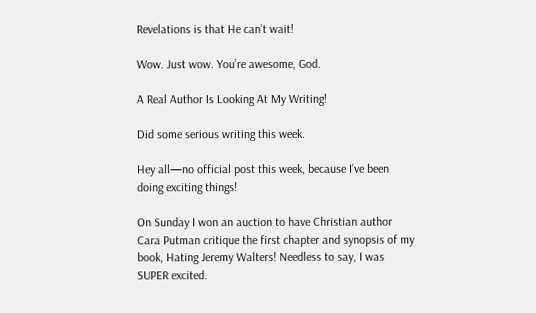Revelations is that He can’t wait!

Wow. Just wow. You’re awesome, God.

A Real Author Is Looking At My Writing!

Did some serious writing this week.

Hey all—no official post this week, because I’ve been doing exciting things!

On Sunday I won an auction to have Christian author Cara Putman critique the first chapter and synopsis of my book, Hating Jeremy Walters! Needless to say, I was SUPER excited.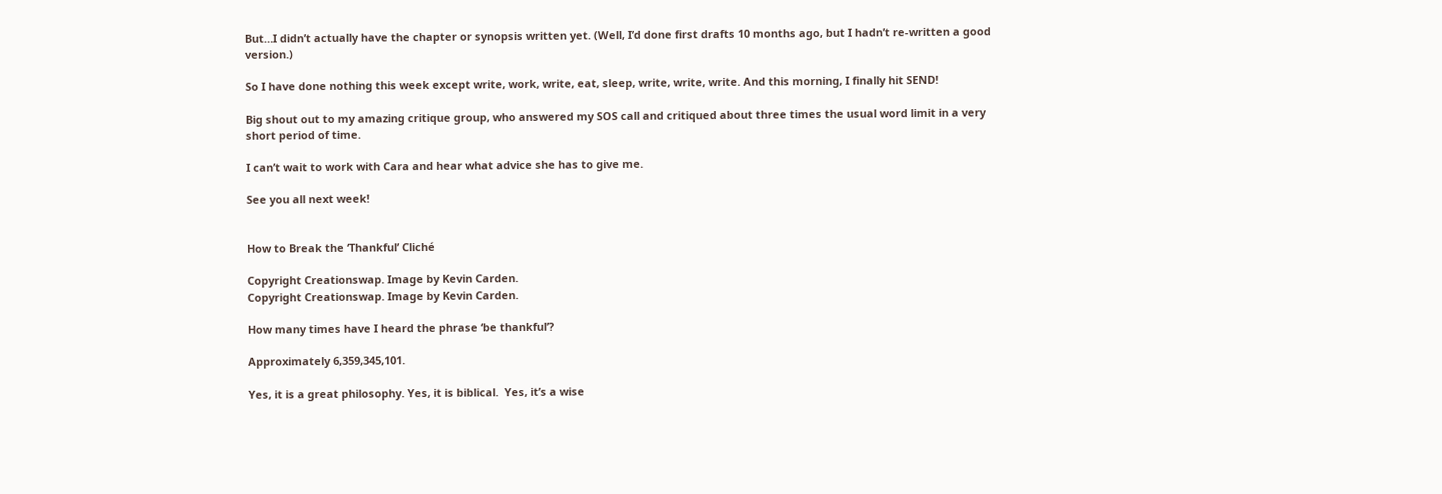But…I didn’t actually have the chapter or synopsis written yet. (Well, I’d done first drafts 10 months ago, but I hadn’t re-written a good version.)

So I have done nothing this week except write, work, write, eat, sleep, write, write, write. And this morning, I finally hit SEND!

Big shout out to my amazing critique group, who answered my SOS call and critiqued about three times the usual word limit in a very short period of time.

I can’t wait to work with Cara and hear what advice she has to give me.

See you all next week!


How to Break the ‘Thankful’ Cliché

Copyright Creationswap. Image by Kevin Carden.
Copyright Creationswap. Image by Kevin Carden.

How many times have I heard the phrase ‘be thankful’?

Approximately 6,359,345,101.

Yes, it is a great philosophy. Yes, it is biblical.  Yes, it’s a wise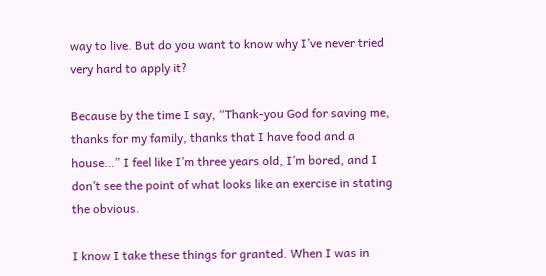way to live. But do you want to know why I’ve never tried very hard to apply it?

Because by the time I say, “Thank-you God for saving me, thanks for my family, thanks that I have food and a house…” I feel like I’m three years old, I’m bored, and I don’t see the point of what looks like an exercise in stating the obvious.

I know I take these things for granted. When I was in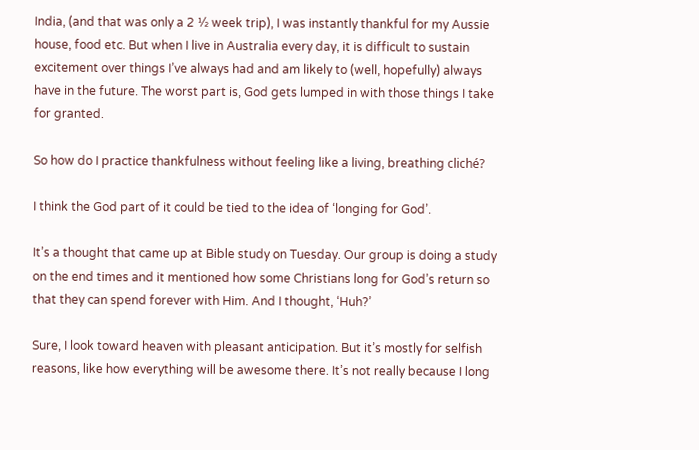India, (and that was only a 2 ½ week trip), I was instantly thankful for my Aussie house, food etc. But when I live in Australia every day, it is difficult to sustain excitement over things I’ve always had and am likely to (well, hopefully) always have in the future. The worst part is, God gets lumped in with those things I take for granted.

So how do I practice thankfulness without feeling like a living, breathing cliché?

I think the God part of it could be tied to the idea of ‘longing for God’.

It’s a thought that came up at Bible study on Tuesday. Our group is doing a study on the end times and it mentioned how some Christians long for God’s return so that they can spend forever with Him. And I thought, ‘Huh?’

Sure, I look toward heaven with pleasant anticipation. But it’s mostly for selfish reasons, like how everything will be awesome there. It’s not really because I long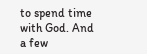to spend time with God. And a few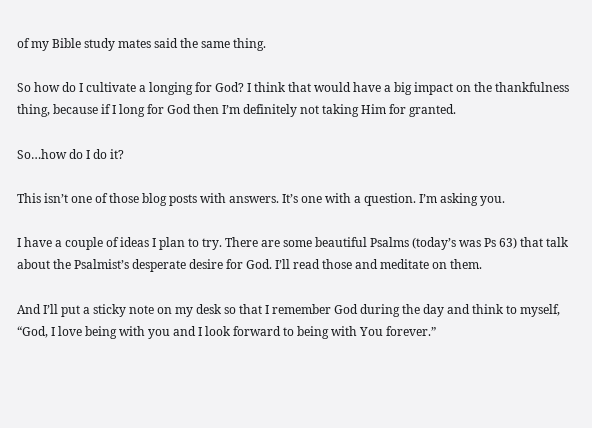of my Bible study mates said the same thing.

So how do I cultivate a longing for God? I think that would have a big impact on the thankfulness thing, because if I long for God then I’m definitely not taking Him for granted.

So…how do I do it?

This isn’t one of those blog posts with answers. It’s one with a question. I’m asking you.

I have a couple of ideas I plan to try. There are some beautiful Psalms (today’s was Ps 63) that talk about the Psalmist’s desperate desire for God. I’ll read those and meditate on them.

And I’ll put a sticky note on my desk so that I remember God during the day and think to myself, “God, I love being with you and I look forward to being with You forever.”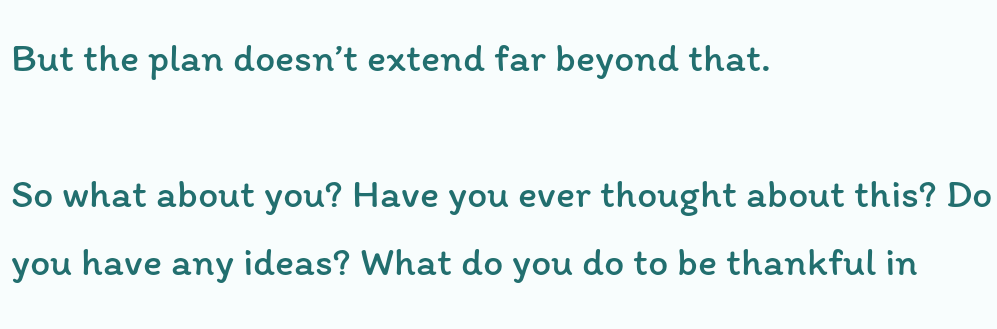But the plan doesn’t extend far beyond that.

So what about you? Have you ever thought about this? Do you have any ideas? What do you do to be thankful in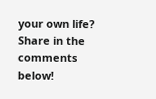your own life? Share in the comments below!